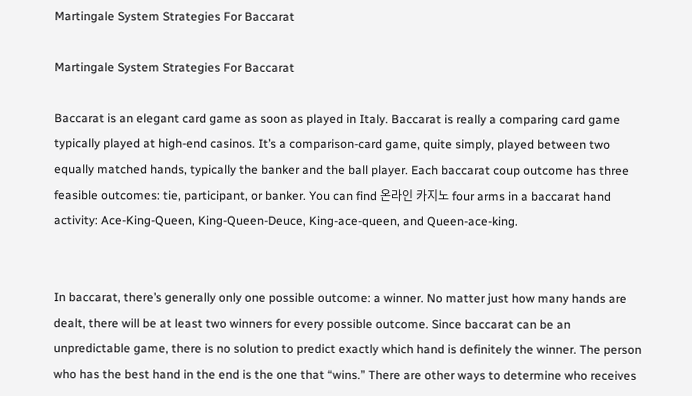Martingale System Strategies For Baccarat

Martingale System Strategies For Baccarat

Baccarat is an elegant card game as soon as played in Italy. Baccarat is really a comparing card game typically played at high-end casinos. It’s a comparison-card game, quite simply, played between two equally matched hands, typically the banker and the ball player. Each baccarat coup outcome has three feasible outcomes: tie, participant, or banker. You can find 온라인 카지노 four arms in a baccarat hand activity: Ace-King-Queen, King-Queen-Deuce, King-ace-queen, and Queen-ace-king.


In baccarat, there’s generally only one possible outcome: a winner. No matter just how many hands are dealt, there will be at least two winners for every possible outcome. Since baccarat can be an unpredictable game, there is no solution to predict exactly which hand is definitely the winner. The person who has the best hand in the end is the one that “wins.” There are other ways to determine who receives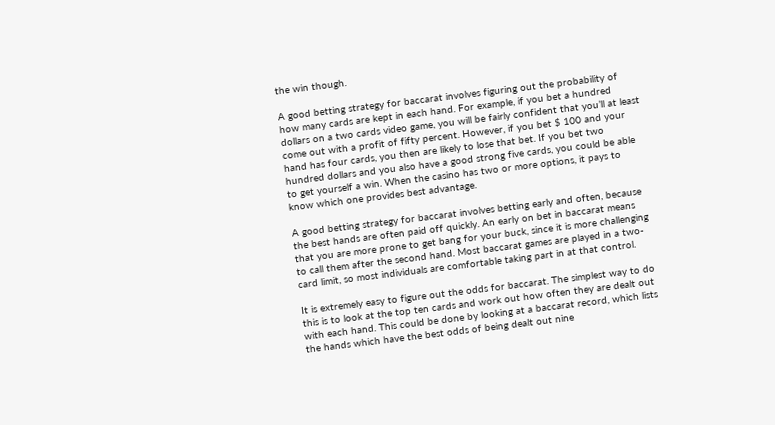the win though.

A good betting strategy for baccarat involves figuring out the probability of how many cards are kept in each hand. For example, if you bet a hundred dollars on a two cards video game, you will be fairly confident that you’ll at least come out with a profit of fifty percent. However, if you bet $ 100 and your hand has four cards, you then are likely to lose that bet. If you bet two hundred dollars and you also have a good strong five cards, you could be able to get yourself a win. When the casino has two or more options, it pays to know which one provides best advantage.

A good betting strategy for baccarat involves betting early and often, because the best hands are often paid off quickly. An early on bet in baccarat means that you are more prone to get bang for your buck, since it is more challenging to call them after the second hand. Most baccarat games are played in a two-card limit, so most individuals are comfortable taking part in at that control.

It is extremely easy to figure out the odds for baccarat. The simplest way to do this is to look at the top ten cards and work out how often they are dealt out with each hand. This could be done by looking at a baccarat record, which lists the hands which have the best odds of being dealt out nine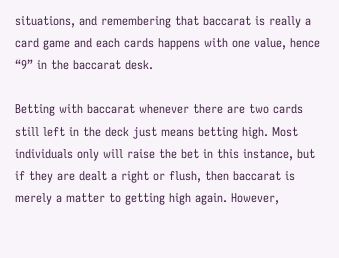situations, and remembering that baccarat is really a card game and each cards happens with one value, hence “9” in the baccarat desk.

Betting with baccarat whenever there are two cards still left in the deck just means betting high. Most individuals only will raise the bet in this instance, but if they are dealt a right or flush, then baccarat is merely a matter to getting high again. However,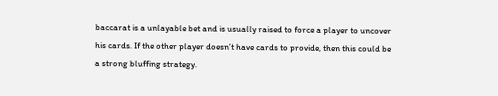baccarat is a unlayable bet and is usually raised to force a player to uncover his cards. If the other player doesn’t have cards to provide, then this could be a strong bluffing strategy.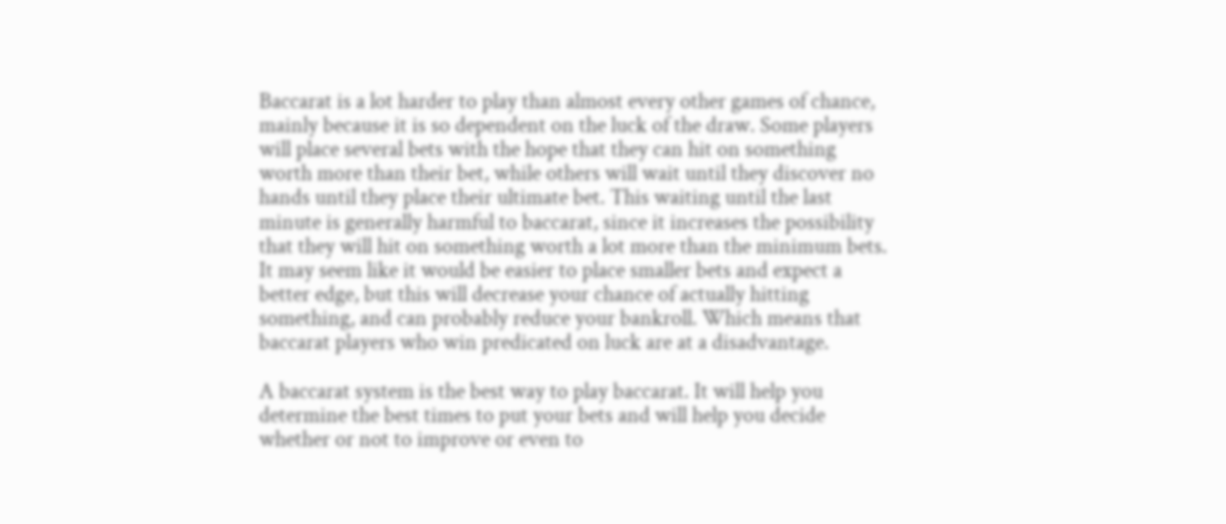Baccarat is a lot harder to play than almost every other games of chance, mainly because it is so dependent on the luck of the draw. Some players will place several bets with the hope that they can hit on something worth more than their bet, while others will wait until they discover no hands until they place their ultimate bet. This waiting until the last minute is generally harmful to baccarat, since it increases the possibility that they will hit on something worth a lot more than the minimum bets. It may seem like it would be easier to place smaller bets and expect a better edge, but this will decrease your chance of actually hitting something, and can probably reduce your bankroll. Which means that baccarat players who win predicated on luck are at a disadvantage.

A baccarat system is the best way to play baccarat. It will help you determine the best times to put your bets and will help you decide whether or not to improve or even to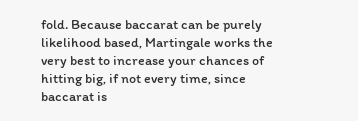fold. Because baccarat can be purely likelihood based, Martingale works the very best to increase your chances of hitting big, if not every time, since baccarat is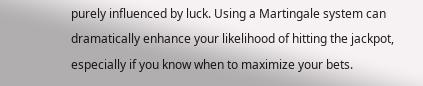purely influenced by luck. Using a Martingale system can dramatically enhance your likelihood of hitting the jackpot, especially if you know when to maximize your bets.